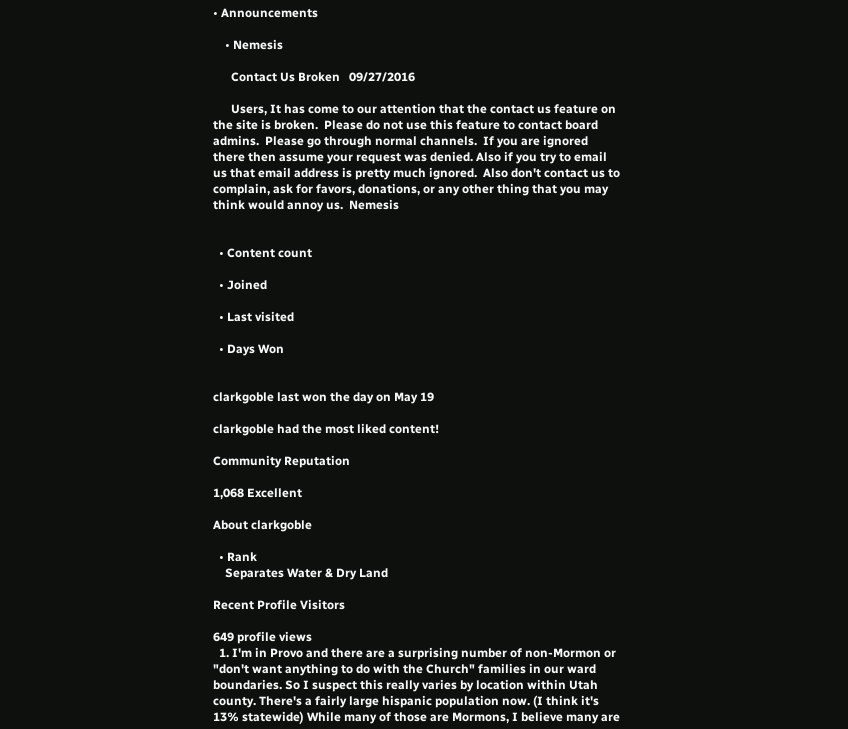• Announcements

    • Nemesis

      Contact Us Broken   09/27/2016

      Users, It has come to our attention that the contact us feature on the site is broken.  Please do not use this feature to contact board admins.  Please go through normal channels.  If you are ignored there then assume your request was denied. Also if you try to email us that email address is pretty much ignored.  Also don't contact us to complain, ask for favors, donations, or any other thing that you may think would annoy us.  Nemesis


  • Content count

  • Joined

  • Last visited

  • Days Won


clarkgoble last won the day on May 19

clarkgoble had the most liked content!

Community Reputation

1,068 Excellent

About clarkgoble

  • Rank
    Separates Water & Dry Land

Recent Profile Visitors

649 profile views
  1. I'm in Provo and there are a surprising number of non-Mormon or "don't want anything to do with the Church" families in our ward boundaries. So I suspect this really varies by location within Utah county. There's a fairly large hispanic population now. (I think it's 13% statewide) While many of those are Mormons, I believe many are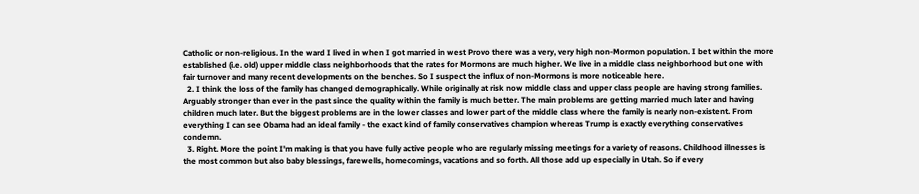Catholic or non-religious. In the ward I lived in when I got married in west Provo there was a very, very high non-Mormon population. I bet within the more established (i.e. old) upper middle class neighborhoods that the rates for Mormons are much higher. We live in a middle class neighborhood but one with fair turnover and many recent developments on the benches. So I suspect the influx of non-Mormons is more noticeable here.
  2. I think the loss of the family has changed demographically. While originally at risk now middle class and upper class people are having strong families. Arguably stronger than ever in the past since the quality within the family is much better. The main problems are getting married much later and having children much later. But the biggest problems are in the lower classes and lower part of the middle class where the family is nearly non-existent. From everything I can see Obama had an ideal family - the exact kind of family conservatives champion whereas Trump is exactly everything conservatives condemn.
  3. Right. More the point I'm making is that you have fully active people who are regularly missing meetings for a variety of reasons. Childhood illnesses is the most common but also baby blessings, farewells, homecomings, vacations and so forth. All those add up especially in Utah. So if every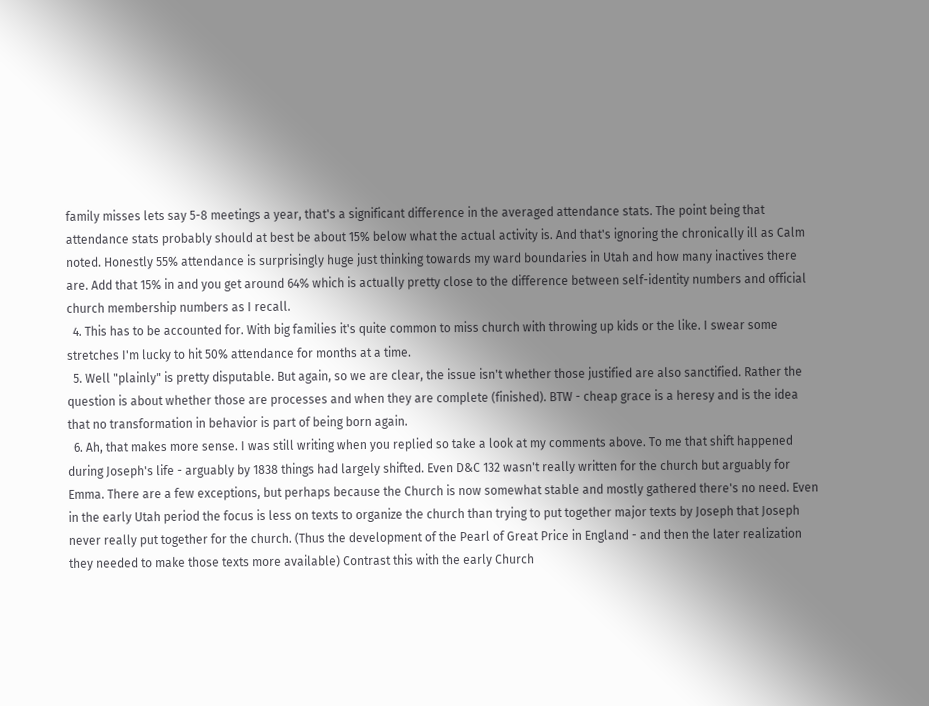family misses lets say 5-8 meetings a year, that's a significant difference in the averaged attendance stats. The point being that attendance stats probably should at best be about 15% below what the actual activity is. And that's ignoring the chronically ill as Calm noted. Honestly 55% attendance is surprisingly huge just thinking towards my ward boundaries in Utah and how many inactives there are. Add that 15% in and you get around 64% which is actually pretty close to the difference between self-identity numbers and official church membership numbers as I recall.
  4. This has to be accounted for. With big families it's quite common to miss church with throwing up kids or the like. I swear some stretches I'm lucky to hit 50% attendance for months at a time.
  5. Well "plainly" is pretty disputable. But again, so we are clear, the issue isn't whether those justified are also sanctified. Rather the question is about whether those are processes and when they are complete (finished). BTW - cheap grace is a heresy and is the idea that no transformation in behavior is part of being born again.
  6. Ah, that makes more sense. I was still writing when you replied so take a look at my comments above. To me that shift happened during Joseph's life - arguably by 1838 things had largely shifted. Even D&C 132 wasn't really written for the church but arguably for Emma. There are a few exceptions, but perhaps because the Church is now somewhat stable and mostly gathered there's no need. Even in the early Utah period the focus is less on texts to organize the church than trying to put together major texts by Joseph that Joseph never really put together for the church. (Thus the development of the Pearl of Great Price in England - and then the later realization they needed to make those texts more available) Contrast this with the early Church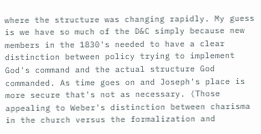where the structure was changing rapidly. My guess is we have so much of the D&C simply because new members in the 1830's needed to have a clear distinction between policy trying to implement God's command and the actual structure God commanded. As time goes on and Joseph's place is more secure that's not as necessary. (Those appealing to Weber's distinction between charisma in the church versus the formalization and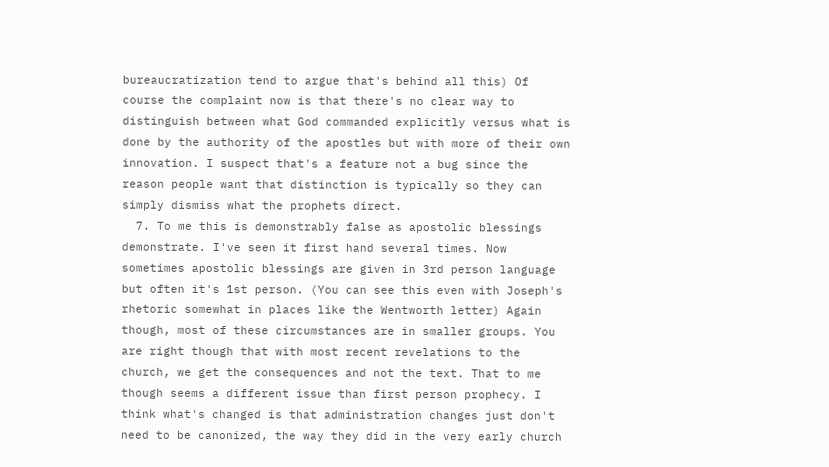bureaucratization tend to argue that's behind all this) Of course the complaint now is that there's no clear way to distinguish between what God commanded explicitly versus what is done by the authority of the apostles but with more of their own innovation. I suspect that's a feature not a bug since the reason people want that distinction is typically so they can simply dismiss what the prophets direct.
  7. To me this is demonstrably false as apostolic blessings demonstrate. I've seen it first hand several times. Now sometimes apostolic blessings are given in 3rd person language but often it's 1st person. (You can see this even with Joseph's rhetoric somewhat in places like the Wentworth letter) Again though, most of these circumstances are in smaller groups. You are right though that with most recent revelations to the church, we get the consequences and not the text. That to me though seems a different issue than first person prophecy. I think what's changed is that administration changes just don't need to be canonized, the way they did in the very early church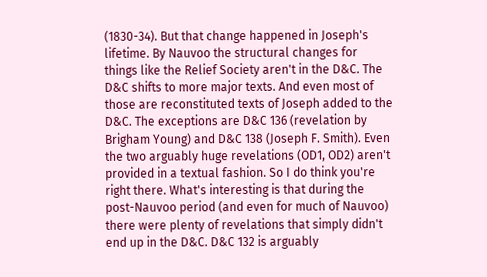(1830-34). But that change happened in Joseph's lifetime. By Nauvoo the structural changes for things like the Relief Society aren't in the D&C. The D&C shifts to more major texts. And even most of those are reconstituted texts of Joseph added to the D&C. The exceptions are D&C 136 (revelation by Brigham Young) and D&C 138 (Joseph F. Smith). Even the two arguably huge revelations (OD1, OD2) aren't provided in a textual fashion. So I do think you're right there. What's interesting is that during the post-Nauvoo period (and even for much of Nauvoo) there were plenty of revelations that simply didn't end up in the D&C. D&C 132 is arguably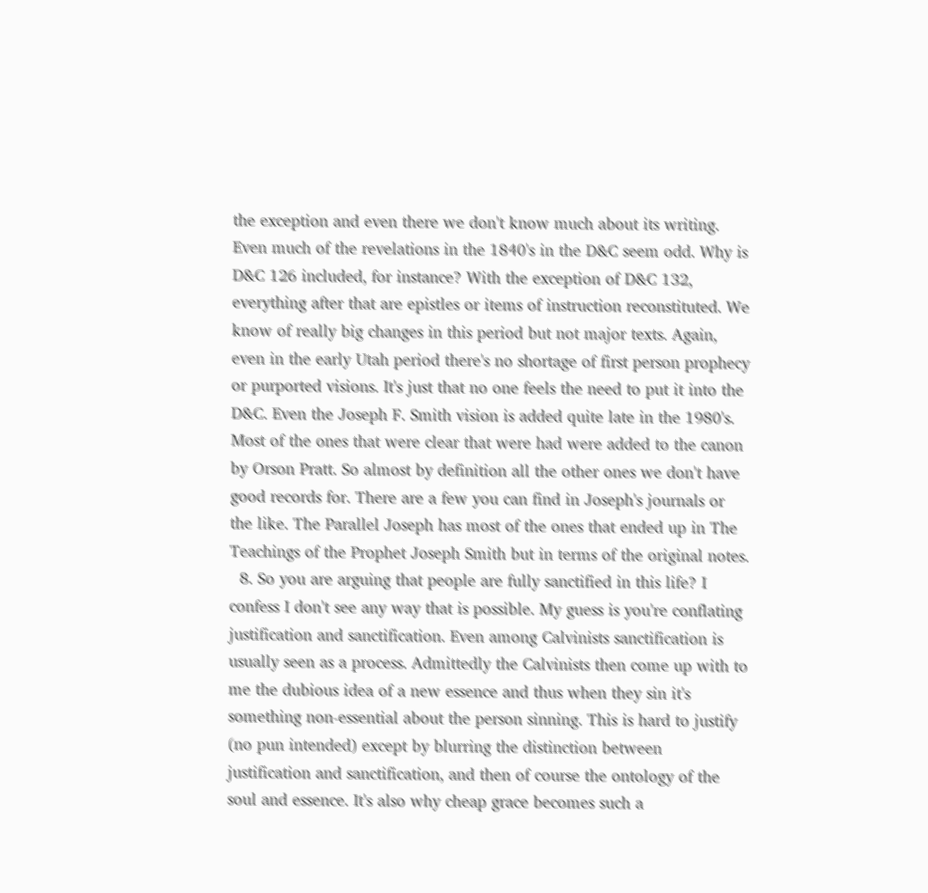the exception and even there we don't know much about its writing. Even much of the revelations in the 1840's in the D&C seem odd. Why is D&C 126 included, for instance? With the exception of D&C 132, everything after that are epistles or items of instruction reconstituted. We know of really big changes in this period but not major texts. Again, even in the early Utah period there's no shortage of first person prophecy or purported visions. It's just that no one feels the need to put it into the D&C. Even the Joseph F. Smith vision is added quite late in the 1980's. Most of the ones that were clear that were had were added to the canon by Orson Pratt. So almost by definition all the other ones we don't have good records for. There are a few you can find in Joseph's journals or the like. The Parallel Joseph has most of the ones that ended up in The Teachings of the Prophet Joseph Smith but in terms of the original notes.
  8. So you are arguing that people are fully sanctified in this life? I confess I don't see any way that is possible. My guess is you're conflating justification and sanctification. Even among Calvinists sanctification is usually seen as a process. Admittedly the Calvinists then come up with to me the dubious idea of a new essence and thus when they sin it's something non-essential about the person sinning. This is hard to justify (no pun intended) except by blurring the distinction between justification and sanctification, and then of course the ontology of the soul and essence. It's also why cheap grace becomes such a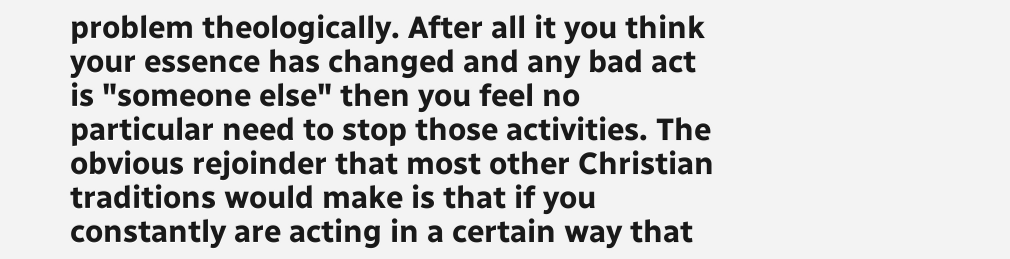problem theologically. After all it you think your essence has changed and any bad act is "someone else" then you feel no particular need to stop those activities. The obvious rejoinder that most other Christian traditions would make is that if you constantly are acting in a certain way that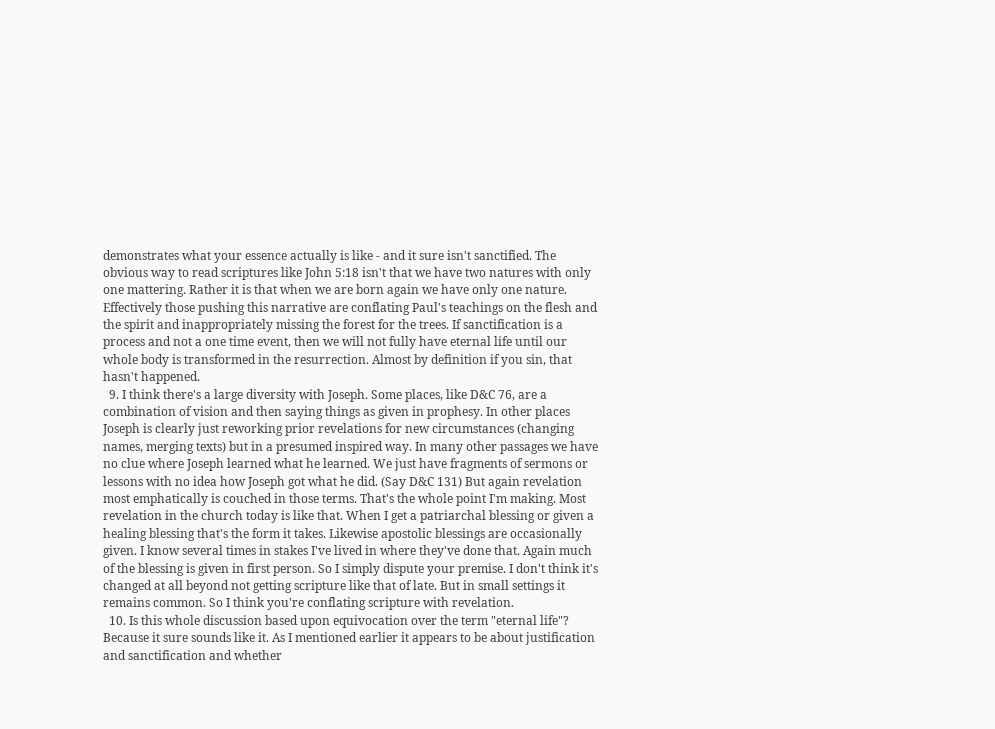demonstrates what your essence actually is like - and it sure isn't sanctified. The obvious way to read scriptures like John 5:18 isn't that we have two natures with only one mattering. Rather it is that when we are born again we have only one nature. Effectively those pushing this narrative are conflating Paul's teachings on the flesh and the spirit and inappropriately missing the forest for the trees. If sanctification is a process and not a one time event, then we will not fully have eternal life until our whole body is transformed in the resurrection. Almost by definition if you sin, that hasn't happened.
  9. I think there's a large diversity with Joseph. Some places, like D&C 76, are a combination of vision and then saying things as given in prophesy. In other places Joseph is clearly just reworking prior revelations for new circumstances (changing names, merging texts) but in a presumed inspired way. In many other passages we have no clue where Joseph learned what he learned. We just have fragments of sermons or lessons with no idea how Joseph got what he did. (Say D&C 131) But again revelation most emphatically is couched in those terms. That's the whole point I'm making. Most revelation in the church today is like that. When I get a patriarchal blessing or given a healing blessing that's the form it takes. Likewise apostolic blessings are occasionally given. I know several times in stakes I've lived in where they've done that. Again much of the blessing is given in first person. So I simply dispute your premise. I don't think it's changed at all beyond not getting scripture like that of late. But in small settings it remains common. So I think you're conflating scripture with revelation.
  10. Is this whole discussion based upon equivocation over the term "eternal life"? Because it sure sounds like it. As I mentioned earlier it appears to be about justification and sanctification and whether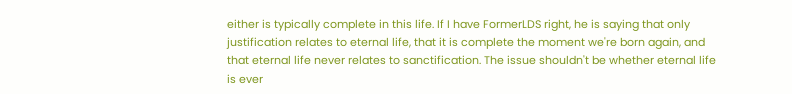either is typically complete in this life. If I have FormerLDS right, he is saying that only justification relates to eternal life, that it is complete the moment we're born again, and that eternal life never relates to sanctification. The issue shouldn't be whether eternal life is ever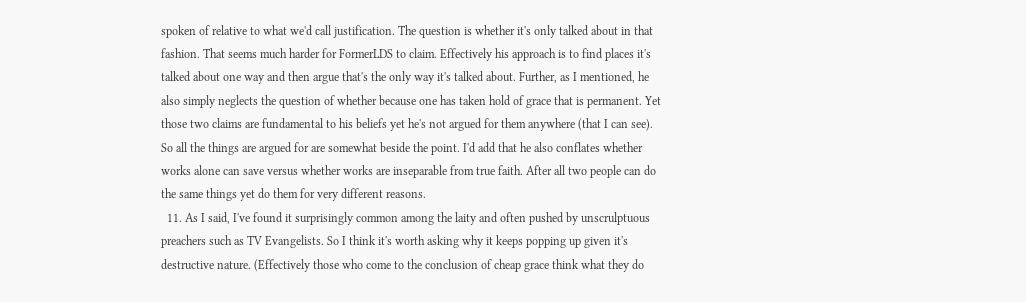spoken of relative to what we'd call justification. The question is whether it's only talked about in that fashion. That seems much harder for FormerLDS to claim. Effectively his approach is to find places it's talked about one way and then argue that's the only way it's talked about. Further, as I mentioned, he also simply neglects the question of whether because one has taken hold of grace that is permanent. Yet those two claims are fundamental to his beliefs yet he's not argued for them anywhere (that I can see). So all the things are argued for are somewhat beside the point. I'd add that he also conflates whether works alone can save versus whether works are inseparable from true faith. After all two people can do the same things yet do them for very different reasons.
  11. As I said, I've found it surprisingly common among the laity and often pushed by unscrulptuous preachers such as TV Evangelists. So I think it's worth asking why it keeps popping up given it's destructive nature. (Effectively those who come to the conclusion of cheap grace think what they do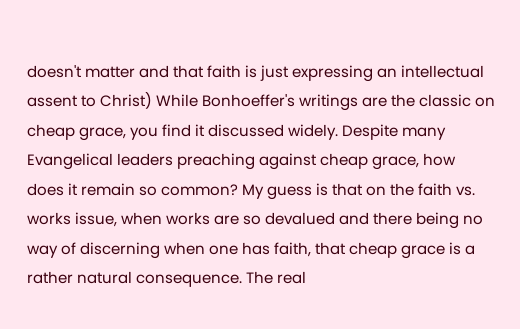doesn't matter and that faith is just expressing an intellectual assent to Christ) While Bonhoeffer's writings are the classic on cheap grace, you find it discussed widely. Despite many Evangelical leaders preaching against cheap grace, how does it remain so common? My guess is that on the faith vs. works issue, when works are so devalued and there being no way of discerning when one has faith, that cheap grace is a rather natural consequence. The real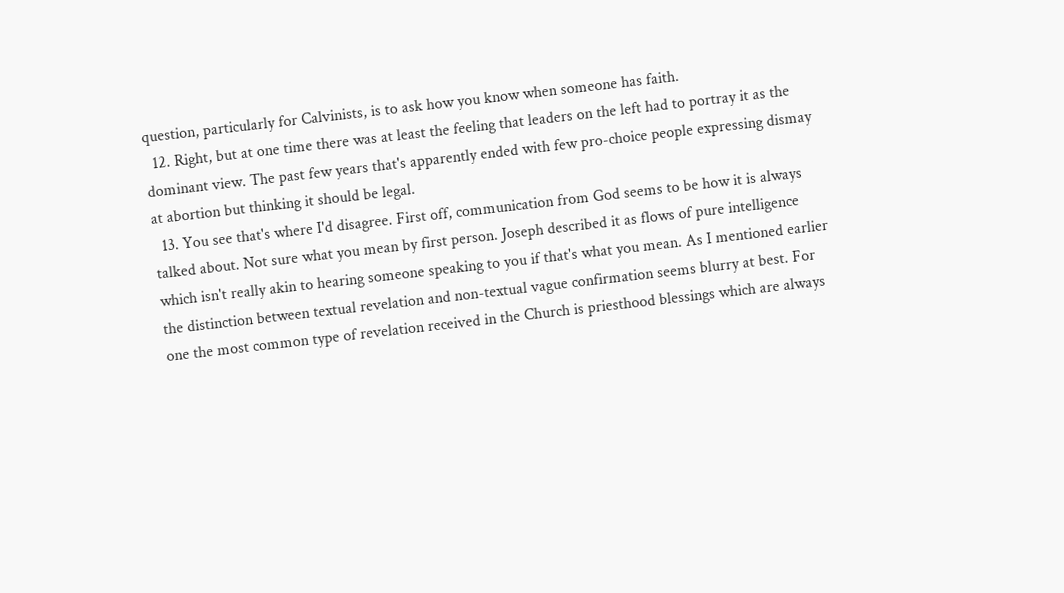question, particularly for Calvinists, is to ask how you know when someone has faith.
  12. Right, but at one time there was at least the feeling that leaders on the left had to portray it as the dominant view. The past few years that's apparently ended with few pro-choice people expressing dismay at abortion but thinking it should be legal.
  13. You see that's where I'd disagree. First off, communication from God seems to be how it is always talked about. Not sure what you mean by first person. Joseph described it as flows of pure intelligence which isn't really akin to hearing someone speaking to you if that's what you mean. As I mentioned earlier the distinction between textual revelation and non-textual vague confirmation seems blurry at best. For one the most common type of revelation received in the Church is priesthood blessings which are always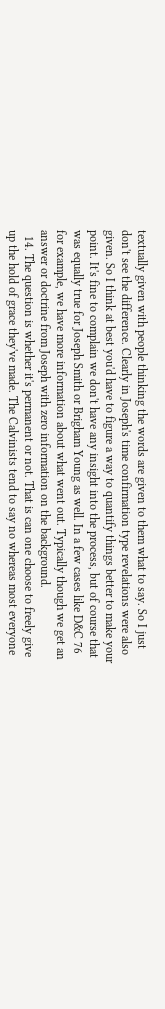textually given with people thinking the words are given to them what to say. So I just don't see the difference. Clearly in Joseph's time confirmation type revelations were also given. So I think at best you'd have to figure a way to quantify things better to make your point. It's fine to complain we don't have any insight into the process, but of course that was equally true for Joseph Smith or Brigham Young as well. In a few cases like D&C 76 for example, we have more information about what went out. Typically though we get an answer or doctrine from Joseph with zero information on the background.
  14. The question is whether it's permanent or not. That is can one choose to freely give up the hold of grace they've made. The Calvinists tend to say no whereas most everyone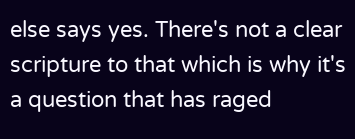else says yes. There's not a clear scripture to that which is why it's a question that has raged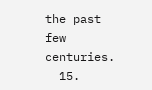the past few centuries.
  15.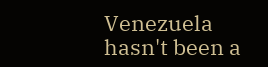Venezuela hasn't been a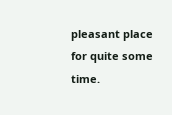pleasant place for quite some time.